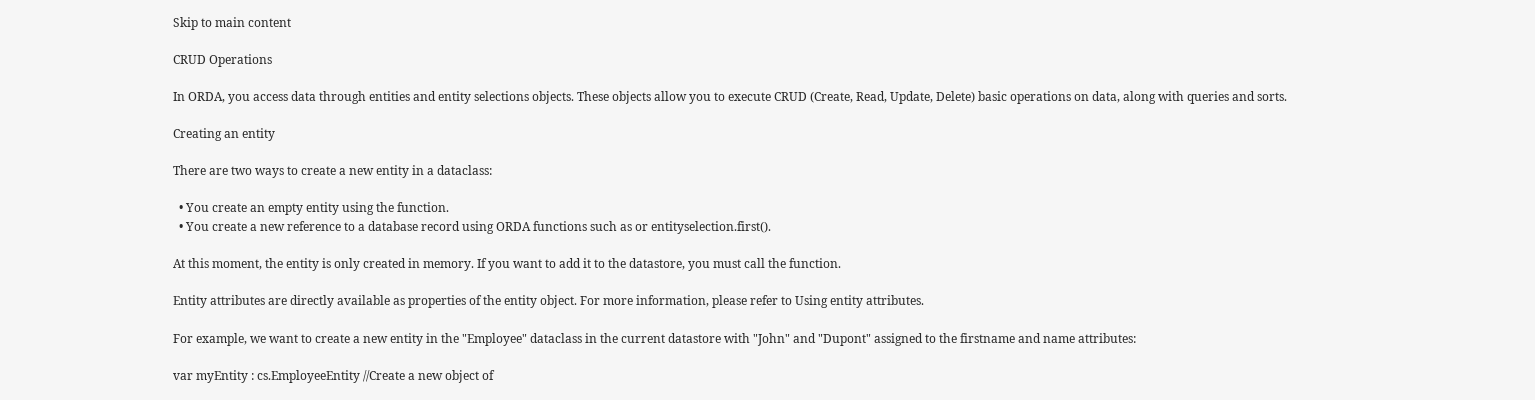Skip to main content

CRUD Operations

In ORDA, you access data through entities and entity selections objects. These objects allow you to execute CRUD (Create, Read, Update, Delete) basic operations on data, along with queries and sorts.

Creating an entity

There are two ways to create a new entity in a dataclass:

  • You create an empty entity using the function.
  • You create a new reference to a database record using ORDA functions such as or entityselection.first().

At this moment, the entity is only created in memory. If you want to add it to the datastore, you must call the function.

Entity attributes are directly available as properties of the entity object. For more information, please refer to Using entity attributes.

For example, we want to create a new entity in the "Employee" dataclass in the current datastore with "John" and "Dupont" assigned to the firstname and name attributes:

var myEntity : cs.EmployeeEntity //Create a new object of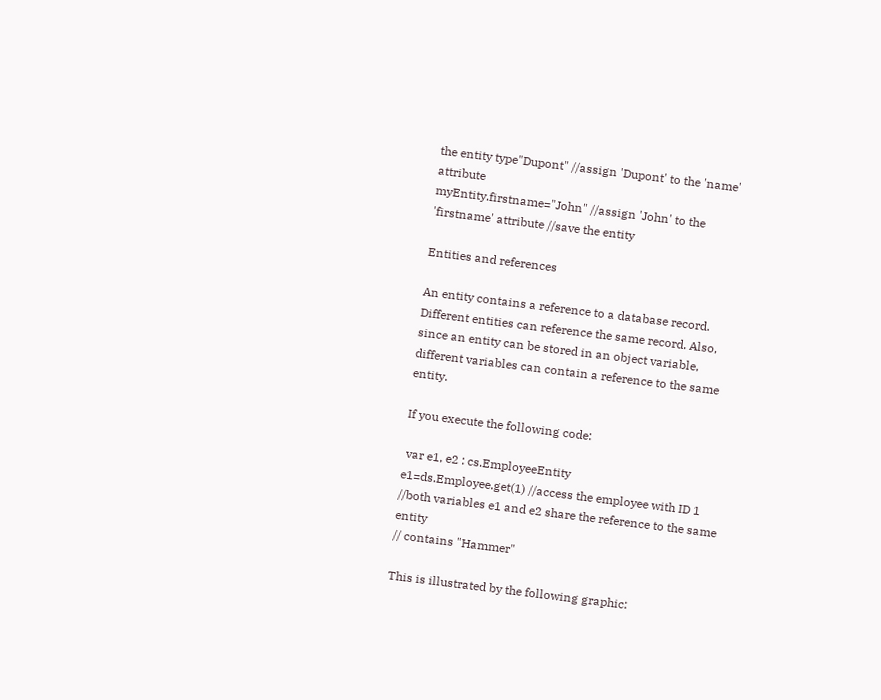the entity type"Dupont" //assign 'Dupont' to the 'name' attribute
myEntity.firstname="John" //assign 'John' to the 'firstname' attribute //save the entity

Entities and references

An entity contains a reference to a database record. Different entities can reference the same record. Also, since an entity can be stored in an object variable, different variables can contain a reference to the same entity.

If you execute the following code:

 var e1, e2 : cs.EmployeeEntity
e1=ds.Employee.get(1) //access the employee with ID 1
//both variables e1 and e2 share the reference to the same entity
// contains "Hammer"

This is illustrated by the following graphic: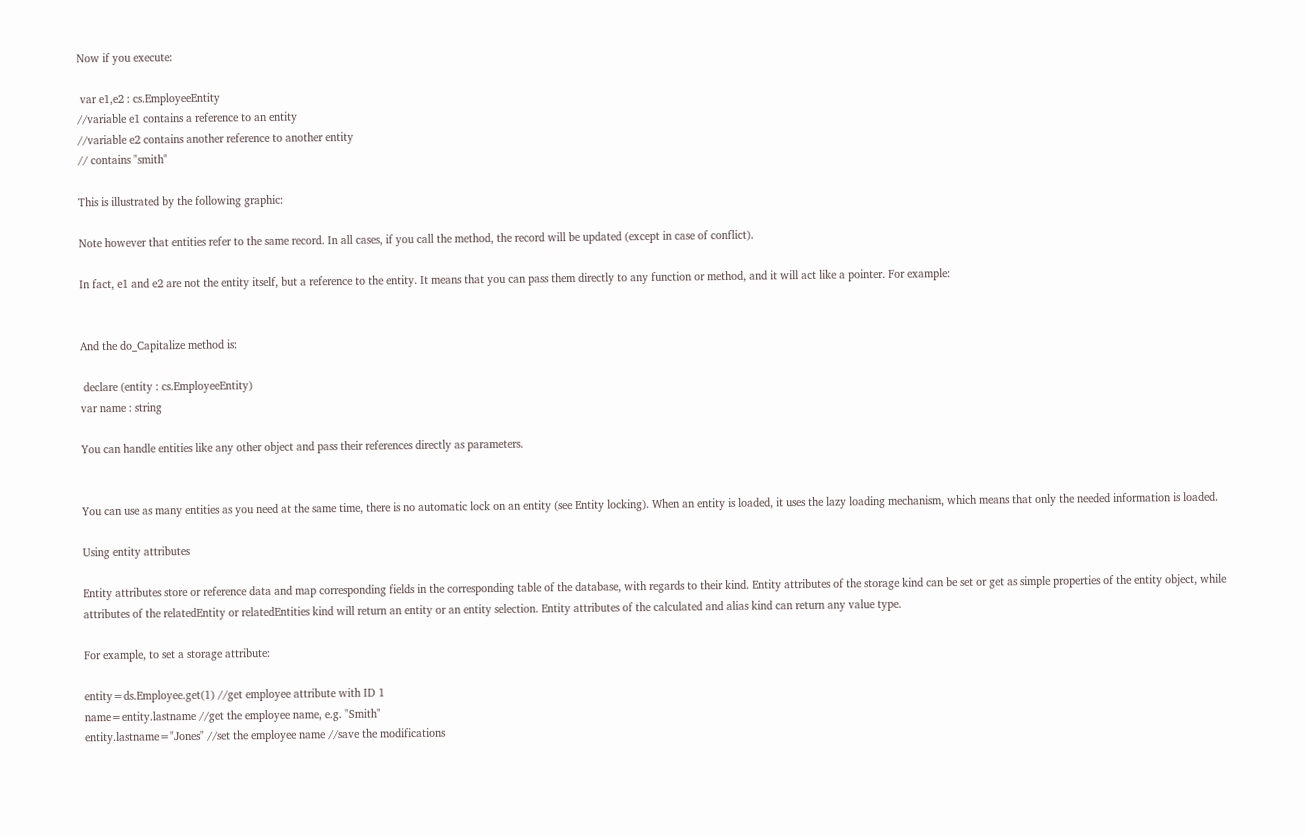Now if you execute:

 var e1,e2 : cs.EmployeeEntity
//variable e1 contains a reference to an entity
//variable e2 contains another reference to another entity
// contains "smith"

This is illustrated by the following graphic:

Note however that entities refer to the same record. In all cases, if you call the method, the record will be updated (except in case of conflict).

In fact, e1 and e2 are not the entity itself, but a reference to the entity. It means that you can pass them directly to any function or method, and it will act like a pointer. For example:


And the do_Capitalize method is:

 declare (entity : cs.EmployeeEntity)
var name : string

You can handle entities like any other object and pass their references directly as parameters.


You can use as many entities as you need at the same time, there is no automatic lock on an entity (see Entity locking). When an entity is loaded, it uses the lazy loading mechanism, which means that only the needed information is loaded.

Using entity attributes

Entity attributes store or reference data and map corresponding fields in the corresponding table of the database, with regards to their kind. Entity attributes of the storage kind can be set or get as simple properties of the entity object, while attributes of the relatedEntity or relatedEntities kind will return an entity or an entity selection. Entity attributes of the calculated and alias kind can return any value type.

For example, to set a storage attribute:

entity=ds.Employee.get(1) //get employee attribute with ID 1
name=entity.lastname //get the employee name, e.g. "Smith"
entity.lastname="Jones" //set the employee name //save the modifications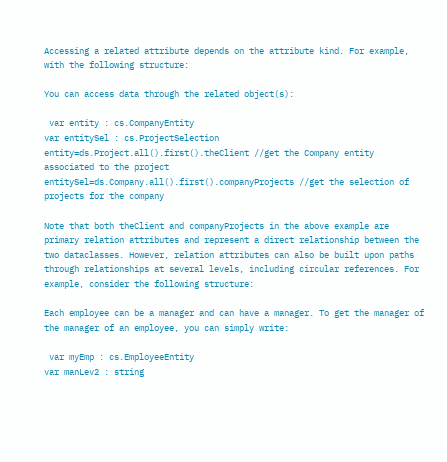Accessing a related attribute depends on the attribute kind. For example, with the following structure:

You can access data through the related object(s):

 var entity : cs.CompanyEntity
var entitySel : cs.ProjectSelection
entity=ds.Project.all().first().theClient //get the Company entity associated to the project
entitySel=ds.Company.all().first().companyProjects //get the selection of projects for the company

Note that both theClient and companyProjects in the above example are primary relation attributes and represent a direct relationship between the two dataclasses. However, relation attributes can also be built upon paths through relationships at several levels, including circular references. For example, consider the following structure:

Each employee can be a manager and can have a manager. To get the manager of the manager of an employee, you can simply write:

 var myEmp : cs.EmployeeEntity
var manLev2 : string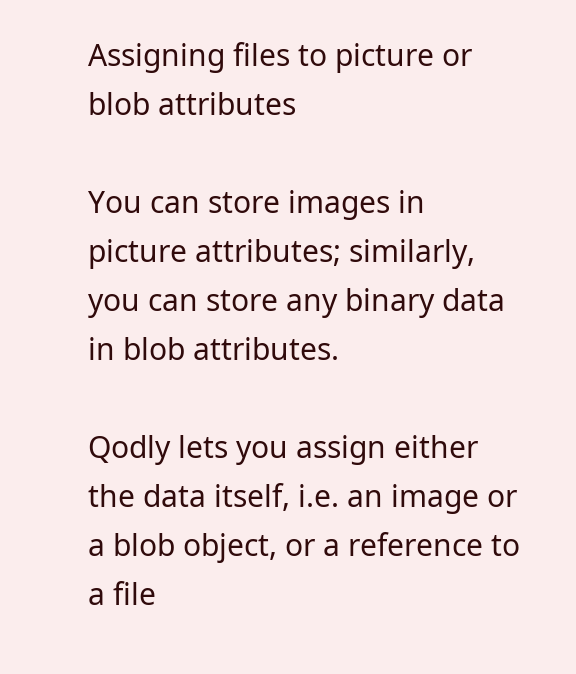Assigning files to picture or blob attributes

You can store images in picture attributes; similarly, you can store any binary data in blob attributes.

Qodly lets you assign either the data itself, i.e. an image or a blob object, or a reference to a file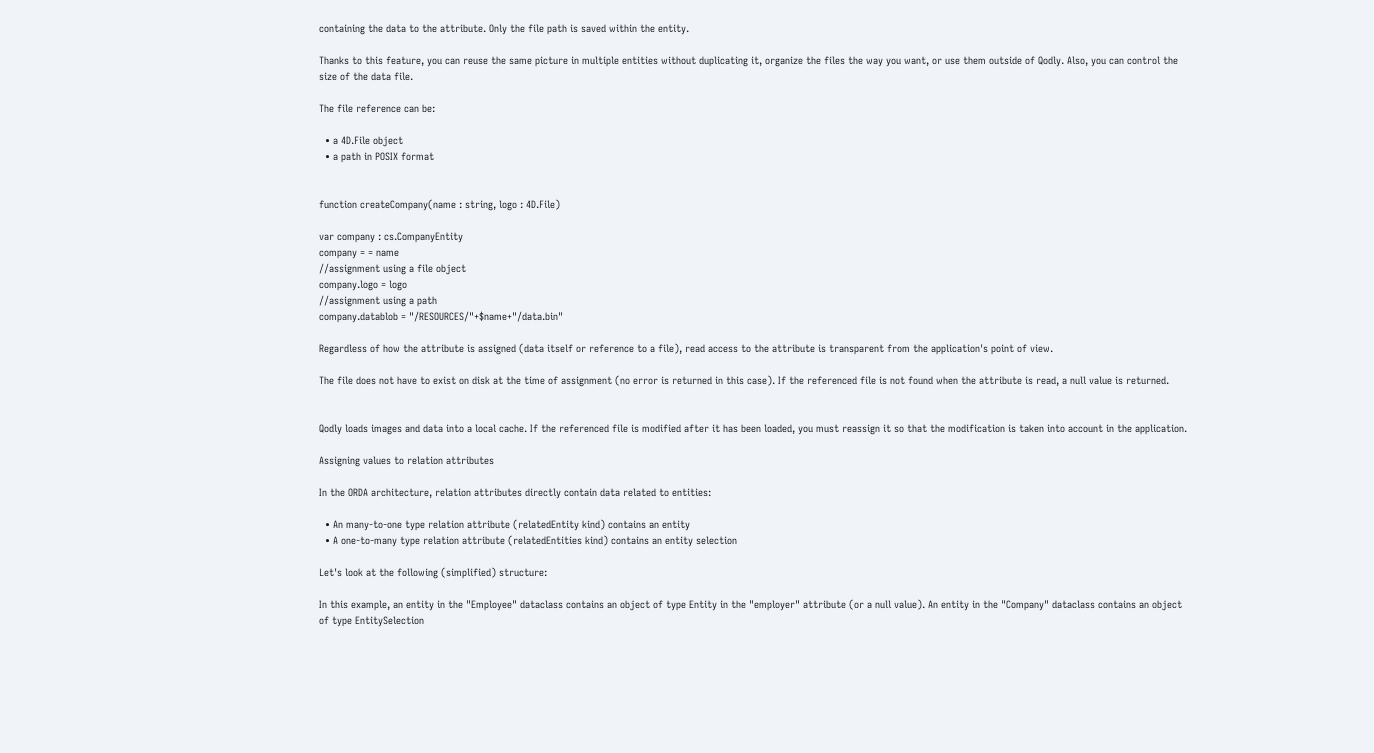containing the data to the attribute. Only the file path is saved within the entity.

Thanks to this feature, you can reuse the same picture in multiple entities without duplicating it, organize the files the way you want, or use them outside of Qodly. Also, you can control the size of the data file.

The file reference can be:

  • a 4D.File object
  • a path in POSIX format


function createCompany(name : string, logo : 4D.File)

var company : cs.CompanyEntity
company = = name
//assignment using a file object
company.logo = logo
//assignment using a path
company.datablob = "/RESOURCES/"+$name+"/data.bin"

Regardless of how the attribute is assigned (data itself or reference to a file), read access to the attribute is transparent from the application's point of view.

The file does not have to exist on disk at the time of assignment (no error is returned in this case). If the referenced file is not found when the attribute is read, a null value is returned.


Qodly loads images and data into a local cache. If the referenced file is modified after it has been loaded, you must reassign it so that the modification is taken into account in the application.

Assigning values to relation attributes

In the ORDA architecture, relation attributes directly contain data related to entities:

  • An many-to-one type relation attribute (relatedEntity kind) contains an entity
  • A one-to-many type relation attribute (relatedEntities kind) contains an entity selection

Let's look at the following (simplified) structure:

In this example, an entity in the "Employee" dataclass contains an object of type Entity in the "employer" attribute (or a null value). An entity in the "Company" dataclass contains an object of type EntitySelection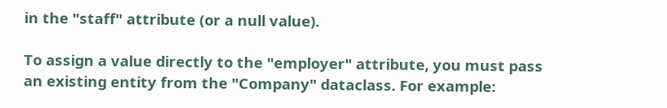in the "staff" attribute (or a null value).

To assign a value directly to the "employer" attribute, you must pass an existing entity from the "Company" dataclass. For example: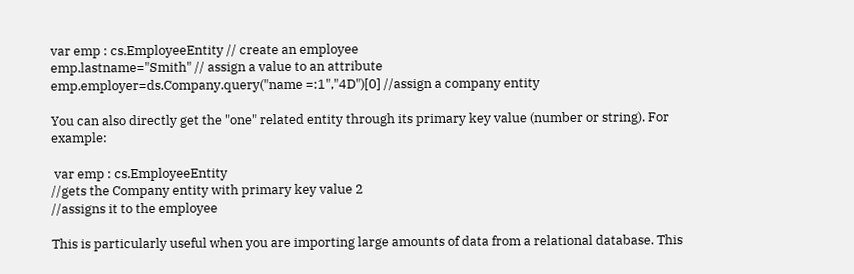var emp : cs.EmployeeEntity // create an employee
emp.lastname="Smith" // assign a value to an attribute
emp.employer=ds.Company.query("name =:1","4D")[0] //assign a company entity

You can also directly get the "one" related entity through its primary key value (number or string). For example:

 var emp : cs.EmployeeEntity
//gets the Company entity with primary key value 2
//assigns it to the employee

This is particularly useful when you are importing large amounts of data from a relational database. This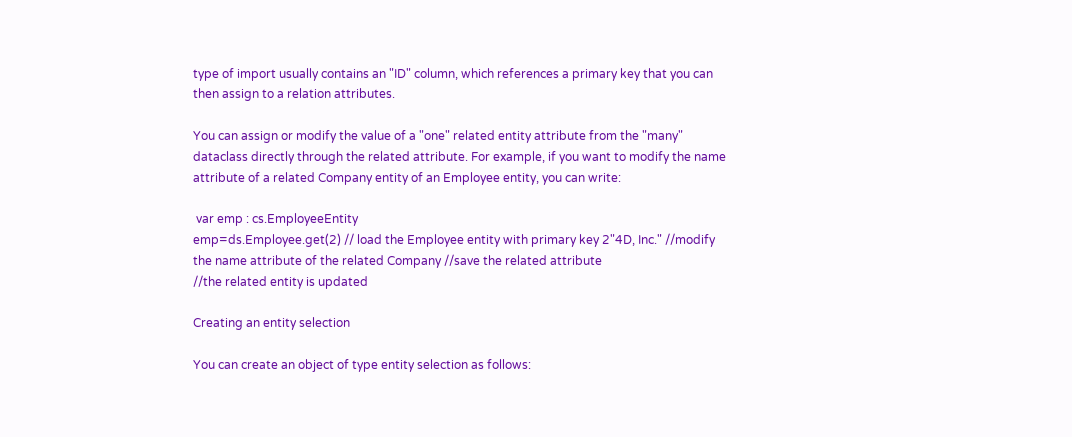type of import usually contains an "ID" column, which references a primary key that you can then assign to a relation attributes.

You can assign or modify the value of a "one" related entity attribute from the "many" dataclass directly through the related attribute. For example, if you want to modify the name attribute of a related Company entity of an Employee entity, you can write:

 var emp : cs.EmployeeEntity
emp=ds.Employee.get(2) // load the Employee entity with primary key 2"4D, Inc." //modify the name attribute of the related Company //save the related attribute
//the related entity is updated

Creating an entity selection

You can create an object of type entity selection as follows: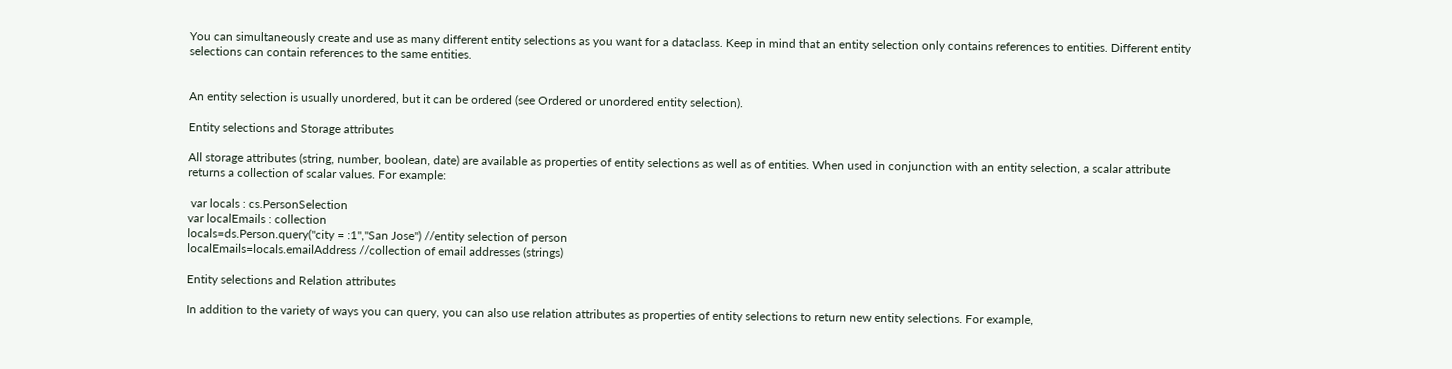You can simultaneously create and use as many different entity selections as you want for a dataclass. Keep in mind that an entity selection only contains references to entities. Different entity selections can contain references to the same entities.


An entity selection is usually unordered, but it can be ordered (see Ordered or unordered entity selection).

Entity selections and Storage attributes

All storage attributes (string, number, boolean, date) are available as properties of entity selections as well as of entities. When used in conjunction with an entity selection, a scalar attribute returns a collection of scalar values. For example:

 var locals : cs.PersonSelection
var localEmails : collection
locals=ds.Person.query("city = :1","San Jose") //entity selection of person
localEmails=locals.emailAddress //collection of email addresses (strings)

Entity selections and Relation attributes

In addition to the variety of ways you can query, you can also use relation attributes as properties of entity selections to return new entity selections. For example,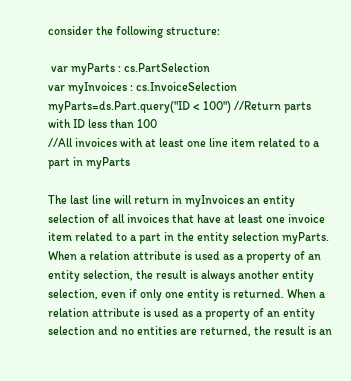consider the following structure:

 var myParts : cs.PartSelection
var myInvoices : cs.InvoiceSelection
myParts=ds.Part.query("ID < 100") //Return parts with ID less than 100
//All invoices with at least one line item related to a part in myParts

The last line will return in myInvoices an entity selection of all invoices that have at least one invoice item related to a part in the entity selection myParts. When a relation attribute is used as a property of an entity selection, the result is always another entity selection, even if only one entity is returned. When a relation attribute is used as a property of an entity selection and no entities are returned, the result is an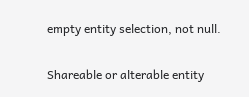empty entity selection, not null.

Shareable or alterable entity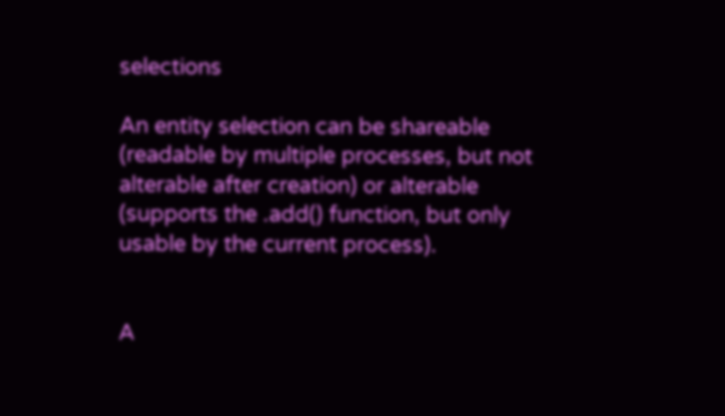selections

An entity selection can be shareable (readable by multiple processes, but not alterable after creation) or alterable (supports the .add() function, but only usable by the current process).


A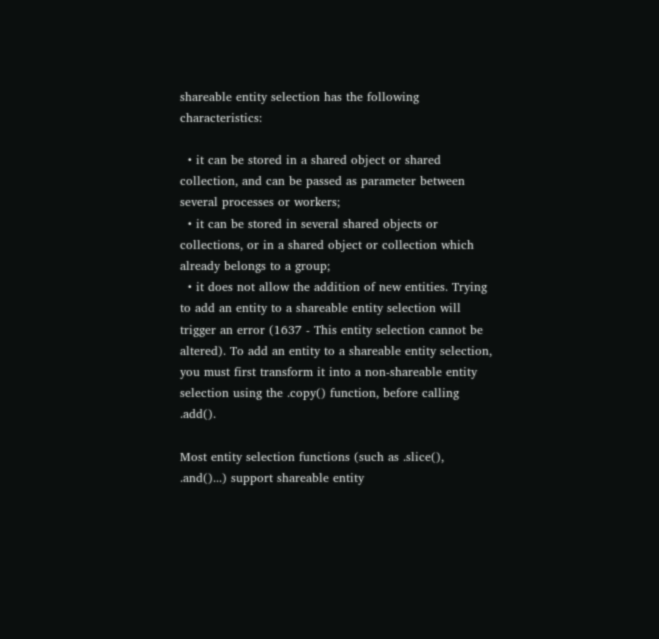shareable entity selection has the following characteristics:

  • it can be stored in a shared object or shared collection, and can be passed as parameter between several processes or workers;
  • it can be stored in several shared objects or collections, or in a shared object or collection which already belongs to a group;
  • it does not allow the addition of new entities. Trying to add an entity to a shareable entity selection will trigger an error (1637 - This entity selection cannot be altered). To add an entity to a shareable entity selection, you must first transform it into a non-shareable entity selection using the .copy() function, before calling .add().

Most entity selection functions (such as .slice(), .and()...) support shareable entity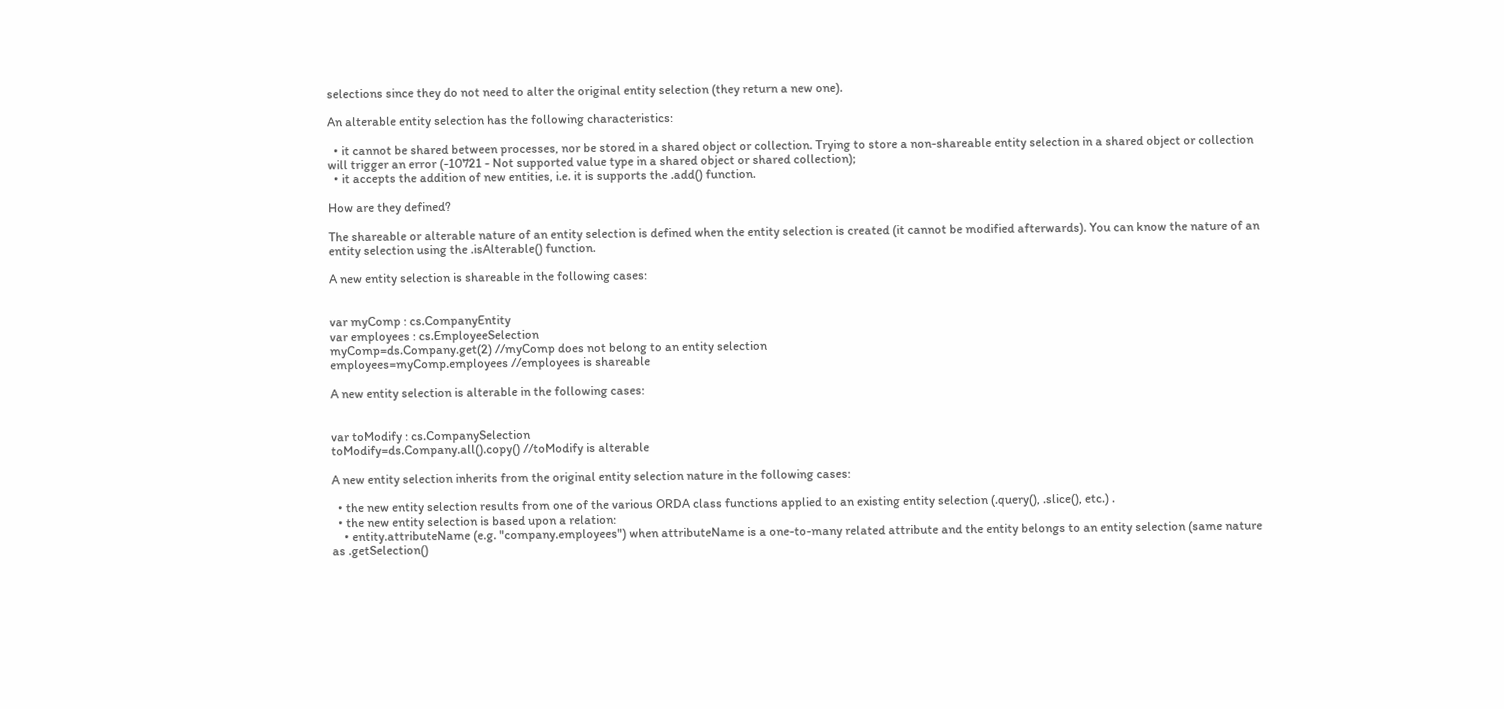selections since they do not need to alter the original entity selection (they return a new one).

An alterable entity selection has the following characteristics:

  • it cannot be shared between processes, nor be stored in a shared object or collection. Trying to store a non-shareable entity selection in a shared object or collection will trigger an error (-10721 - Not supported value type in a shared object or shared collection);
  • it accepts the addition of new entities, i.e. it is supports the .add() function.

How are they defined?

The shareable or alterable nature of an entity selection is defined when the entity selection is created (it cannot be modified afterwards). You can know the nature of an entity selection using the .isAlterable() function.

A new entity selection is shareable in the following cases:


var myComp : cs.CompanyEntity
var employees : cs.EmployeeSelection
myComp=ds.Company.get(2) //myComp does not belong to an entity selection
employees=myComp.employees //employees is shareable

A new entity selection is alterable in the following cases:


var toModify : cs.CompanySelection
toModify=ds.Company.all().copy() //toModify is alterable

A new entity selection inherits from the original entity selection nature in the following cases:

  • the new entity selection results from one of the various ORDA class functions applied to an existing entity selection (.query(), .slice(), etc.) .
  • the new entity selection is based upon a relation:
    • entity.attributeName (e.g. "company.employees") when attributeName is a one-to-many related attribute and the entity belongs to an entity selection (same nature as .getSelection()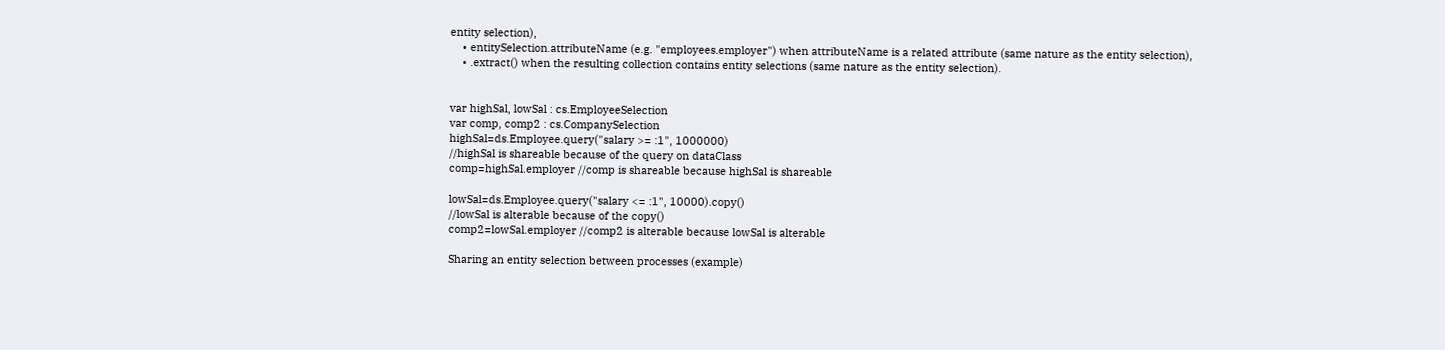entity selection),
    • entitySelection.attributeName (e.g. "employees.employer") when attributeName is a related attribute (same nature as the entity selection),
    • .extract() when the resulting collection contains entity selections (same nature as the entity selection).


var highSal, lowSal : cs.EmployeeSelection
var comp, comp2 : cs.CompanySelection
highSal=ds.Employee.query("salary >= :1", 1000000)
//highSal is shareable because of the query on dataClass
comp=highSal.employer //comp is shareable because highSal is shareable

lowSal=ds.Employee.query("salary <= :1", 10000).copy()
//lowSal is alterable because of the copy()
comp2=lowSal.employer //comp2 is alterable because lowSal is alterable

Sharing an entity selection between processes (example)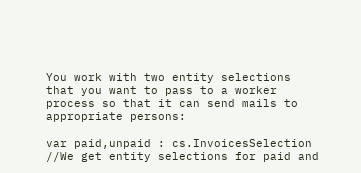You work with two entity selections that you want to pass to a worker process so that it can send mails to appropriate persons:

var paid,unpaid : cs.InvoicesSelection
//We get entity selections for paid and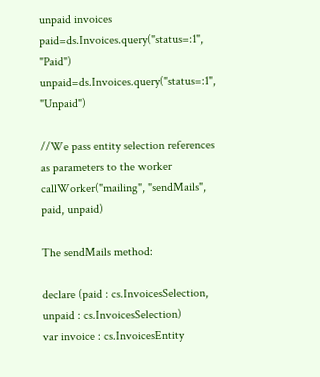unpaid invoices
paid=ds.Invoices.query("status=:1", "Paid")
unpaid=ds.Invoices.query("status=:1", "Unpaid")

//We pass entity selection references as parameters to the worker
callWorker("mailing", "sendMails", paid, unpaid)

The sendMails method:

declare (paid : cs.InvoicesSelection, unpaid : cs.InvoicesSelection)
var invoice : cs.InvoicesEntity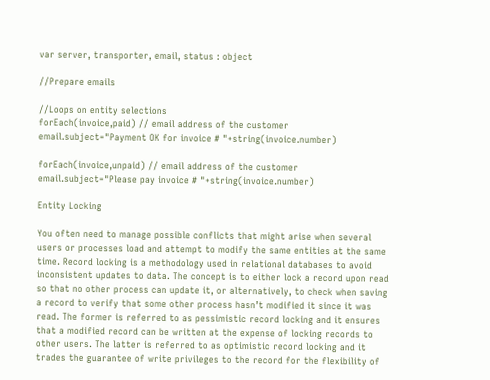var server, transporter, email, status : object

//Prepare emails

//Loops on entity selections
forEach(invoice,paid) // email address of the customer
email.subject="Payment OK for invoice # "+string(invoice.number)

forEach(invoice,unpaid) // email address of the customer
email.subject="Please pay invoice # "+string(invoice.number)

Entity Locking

You often need to manage possible conflicts that might arise when several users or processes load and attempt to modify the same entities at the same time. Record locking is a methodology used in relational databases to avoid inconsistent updates to data. The concept is to either lock a record upon read so that no other process can update it, or alternatively, to check when saving a record to verify that some other process hasn’t modified it since it was read. The former is referred to as pessimistic record locking and it ensures that a modified record can be written at the expense of locking records to other users. The latter is referred to as optimistic record locking and it trades the guarantee of write privileges to the record for the flexibility of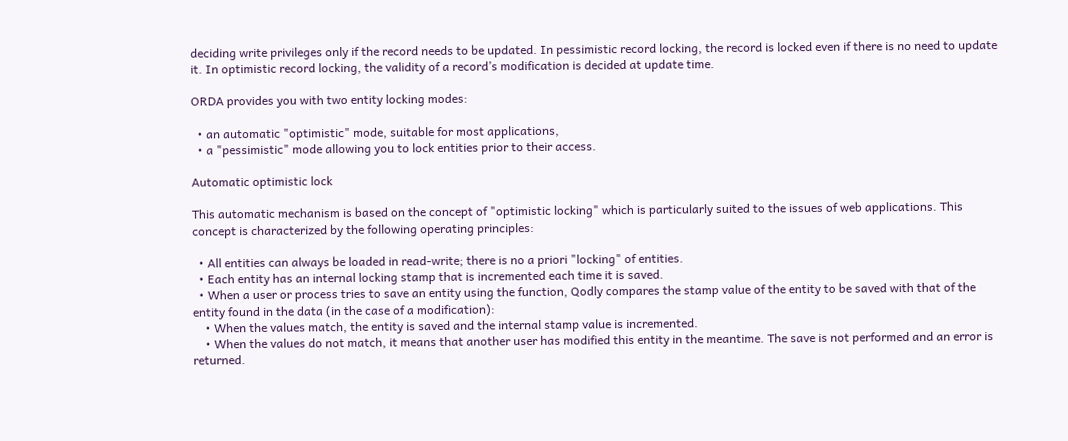deciding write privileges only if the record needs to be updated. In pessimistic record locking, the record is locked even if there is no need to update it. In optimistic record locking, the validity of a record’s modification is decided at update time.

ORDA provides you with two entity locking modes:

  • an automatic "optimistic" mode, suitable for most applications,
  • a "pessimistic" mode allowing you to lock entities prior to their access.

Automatic optimistic lock

This automatic mechanism is based on the concept of "optimistic locking" which is particularly suited to the issues of web applications. This concept is characterized by the following operating principles:

  • All entities can always be loaded in read-write; there is no a priori "locking" of entities.
  • Each entity has an internal locking stamp that is incremented each time it is saved.
  • When a user or process tries to save an entity using the function, Qodly compares the stamp value of the entity to be saved with that of the entity found in the data (in the case of a modification):
    • When the values match, the entity is saved and the internal stamp value is incremented.
    • When the values do not match, it means that another user has modified this entity in the meantime. The save is not performed and an error is returned.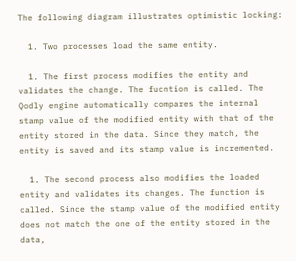The following diagram illustrates optimistic locking:

  1. Two processes load the same entity.

  1. The first process modifies the entity and validates the change. The fucntion is called. The Qodly engine automatically compares the internal stamp value of the modified entity with that of the entity stored in the data. Since they match, the entity is saved and its stamp value is incremented.

  1. The second process also modifies the loaded entity and validates its changes. The function is called. Since the stamp value of the modified entity does not match the one of the entity stored in the data,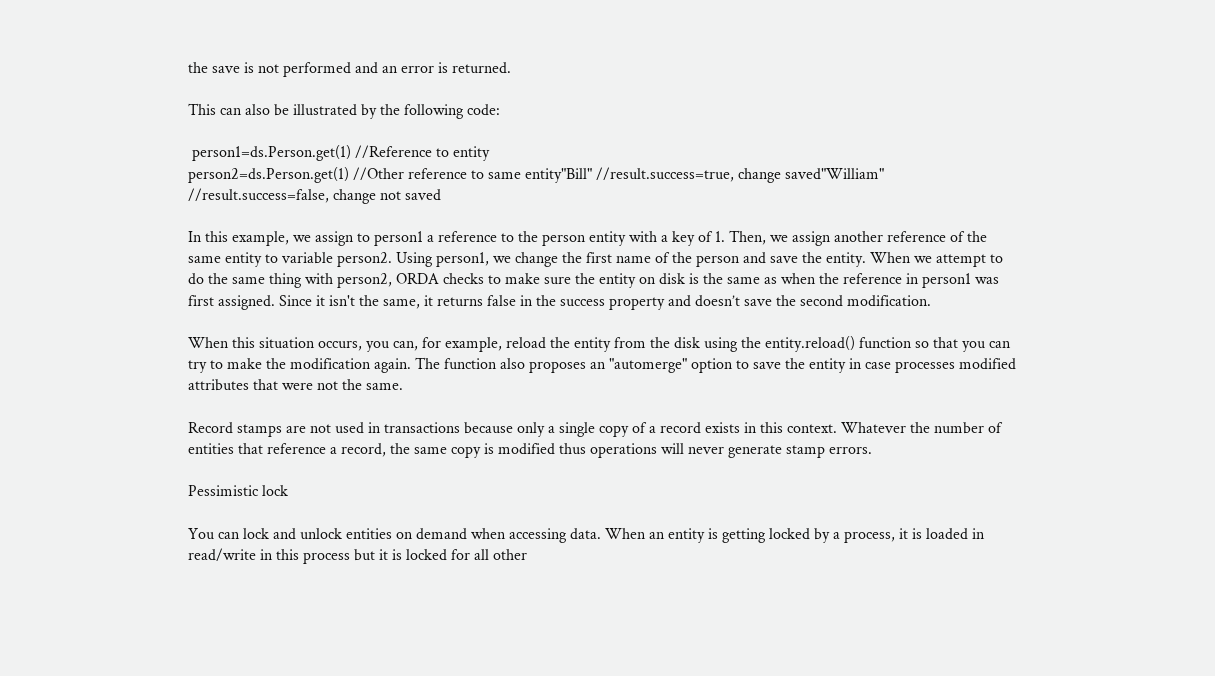the save is not performed and an error is returned.

This can also be illustrated by the following code:

 person1=ds.Person.get(1) //Reference to entity
person2=ds.Person.get(1) //Other reference to same entity"Bill" //result.success=true, change saved"William" //result.success=false, change not saved

In this example, we assign to person1 a reference to the person entity with a key of 1. Then, we assign another reference of the same entity to variable person2. Using person1, we change the first name of the person and save the entity. When we attempt to do the same thing with person2, ORDA checks to make sure the entity on disk is the same as when the reference in person1 was first assigned. Since it isn't the same, it returns false in the success property and doesn’t save the second modification.

When this situation occurs, you can, for example, reload the entity from the disk using the entity.reload() function so that you can try to make the modification again. The function also proposes an "automerge" option to save the entity in case processes modified attributes that were not the same.

Record stamps are not used in transactions because only a single copy of a record exists in this context. Whatever the number of entities that reference a record, the same copy is modified thus operations will never generate stamp errors.

Pessimistic lock

You can lock and unlock entities on demand when accessing data. When an entity is getting locked by a process, it is loaded in read/write in this process but it is locked for all other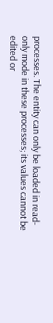processes. The entity can only be loaded in read-only mode in these processes; its values cannot be edited or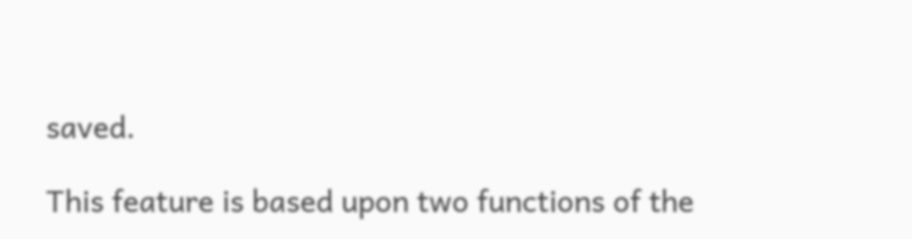saved.

This feature is based upon two functions of the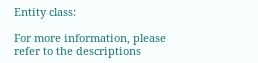Entity class:

For more information, please refer to the descriptions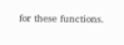for these functions.